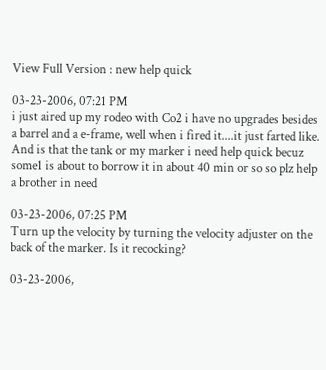View Full Version : new help quick

03-23-2006, 07:21 PM
i just aired up my rodeo with Co2 i have no upgrades besides a barrel and a e-frame, well when i fired it....it just farted like. And is that the tank or my marker i need help quick becuz some1 is about to borrow it in about 40 min or so so plz help a brother in need

03-23-2006, 07:25 PM
Turn up the velocity by turning the velocity adjuster on the back of the marker. Is it recocking?

03-23-2006,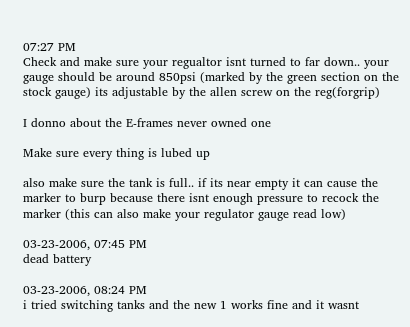07:27 PM
Check and make sure your regualtor isnt turned to far down.. your gauge should be around 850psi (marked by the green section on the stock gauge) its adjustable by the allen screw on the reg(forgrip)

I donno about the E-frames never owned one

Make sure every thing is lubed up

also make sure the tank is full.. if its near empty it can cause the marker to burp because there isnt enough pressure to recock the marker (this can also make your regulator gauge read low)

03-23-2006, 07:45 PM
dead battery

03-23-2006, 08:24 PM
i tried switching tanks and the new 1 works fine and it wasnt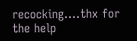recocking....thx for the help